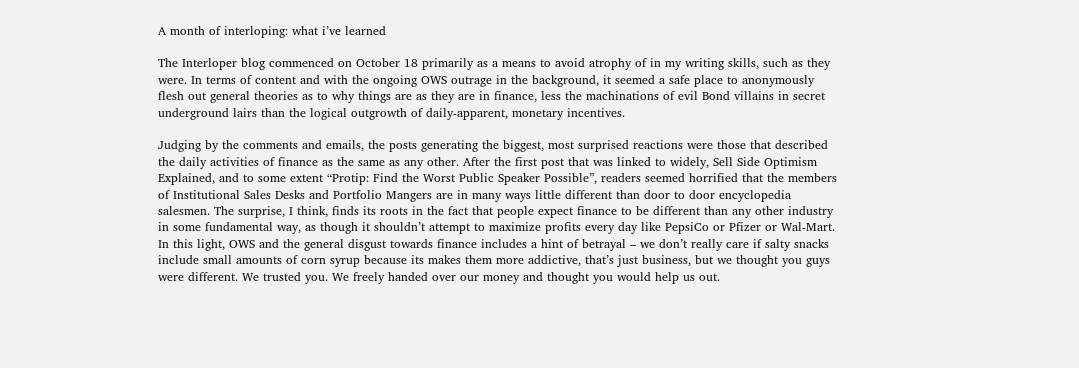A month of interloping: what i’ve learned

The Interloper blog commenced on October 18 primarily as a means to avoid atrophy of in my writing skills, such as they were. In terms of content and with the ongoing OWS outrage in the background, it seemed a safe place to anonymously flesh out general theories as to why things are as they are in finance, less the machinations of evil Bond villains in secret underground lairs than the logical outgrowth of daily-apparent, monetary incentives.

Judging by the comments and emails, the posts generating the biggest, most surprised reactions were those that described the daily activities of finance as the same as any other. After the first post that was linked to widely, Sell Side Optimism Explained, and to some extent “Protip: Find the Worst Public Speaker Possible”, readers seemed horrified that the members of Institutional Sales Desks and Portfolio Mangers are in many ways little different than door to door encyclopedia salesmen. The surprise, I think, finds its roots in the fact that people expect finance to be different than any other industry in some fundamental way, as though it shouldn’t attempt to maximize profits every day like PepsiCo or Pfizer or Wal-Mart.  In this light, OWS and the general disgust towards finance includes a hint of betrayal – we don’t really care if salty snacks include small amounts of corn syrup because its makes them more addictive, that’s just business, but we thought you guys were different. We trusted you. We freely handed over our money and thought you would help us out.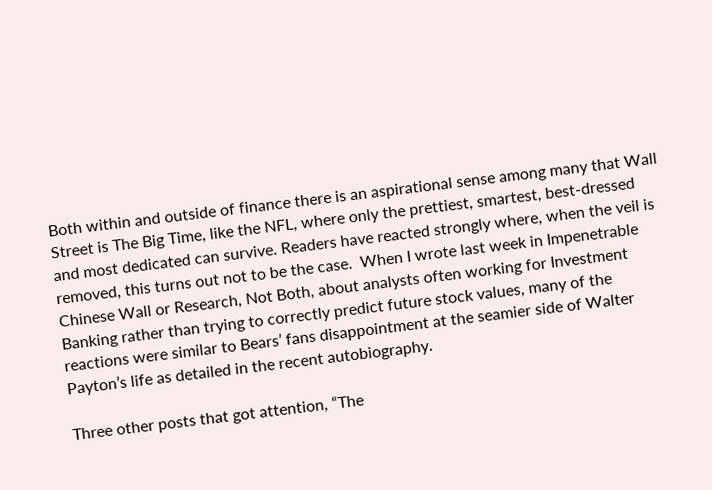Both within and outside of finance there is an aspirational sense among many that Wall Street is The Big Time, like the NFL, where only the prettiest, smartest, best-dressed and most dedicated can survive. Readers have reacted strongly where, when the veil is removed, this turns out not to be the case.  When I wrote last week in Impenetrable Chinese Wall or Research, Not Both, about analysts often working for Investment Banking rather than trying to correctly predict future stock values, many of the reactions were similar to Bears’ fans disappointment at the seamier side of Walter Payton’s life as detailed in the recent autobiography.

Three other posts that got attention, “The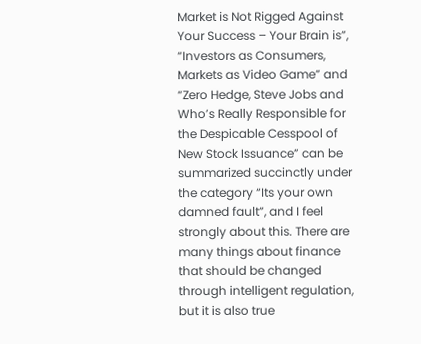Market is Not Rigged Against Your Success – Your Brain is”, “Investors as Consumers, Markets as Video Game” and  “Zero Hedge, Steve Jobs and Who’s Really Responsible for the Despicable Cesspool of New Stock Issuance” can be summarized succinctly under the category “Its your own damned fault”, and I feel strongly about this. There are many things about finance that should be changed through intelligent regulation, but it is also true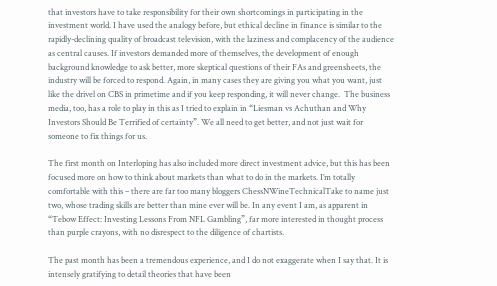that investors have to take responsibility for their own shortcomings in participating in the investment world. I have used the analogy before, but ethical decline in finance is similar to the rapidly-declining quality of broadcast television, with the laziness and complacency of the audience as central causes. If investors demanded more of themselves, the development of enough background knowledge to ask better, more skeptical questions of their FAs and greensheets, the industry will be forced to respond. Again, in many cases they are giving you what you want, just like the drivel on CBS in primetime and if you keep responding, it will never change.  The business media, too, has a role to play in this as I tried to explain in “Liesman vs Achuthan and Why Investors Should Be Terrified of certainty”. We all need to get better, and not just wait for someone to fix things for us.

The first month on Interloping has also included more direct investment advice, but this has been focused more on how to think about markets than what to do in the markets. I’m totally comfortable with this – there are far too many bloggers ChessNWineTechnicalTake to name just two, whose trading skills are better than mine ever will be. In any event I am, as apparent in “Tebow Effect: Investing Lessons From NFL Gambling”, far more interested in thought process than purple crayons, with no disrespect to the diligence of chartists.

The past month has been a tremendous experience, and I do not exaggerate when I say that. It is intensely gratifying to detail theories that have been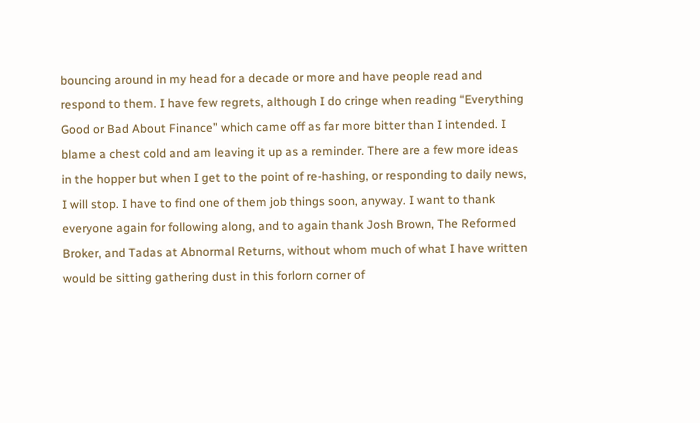bouncing around in my head for a decade or more and have people read and respond to them. I have few regrets, although I do cringe when reading “Everything Good or Bad About Finance” which came off as far more bitter than I intended. I blame a chest cold and am leaving it up as a reminder. There are a few more ideas in the hopper but when I get to the point of re-hashing, or responding to daily news, I will stop. I have to find one of them job things soon, anyway. I want to thank everyone again for following along, and to again thank Josh Brown, The Reformed Broker, and Tadas at Abnormal Returns, without whom much of what I have written would be sitting gathering dust in this forlorn corner of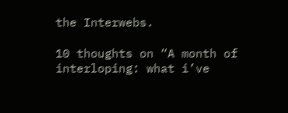the Interwebs.

10 thoughts on “A month of interloping: what i’ve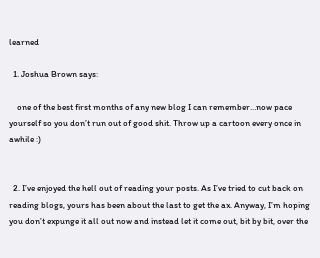learned

  1. Joshua Brown says:

    one of the best first months of any new blog I can remember…now pace yourself so you don’t run out of good shit. Throw up a cartoon every once in awhile :)


  2. I’ve enjoyed the hell out of reading your posts. As I’ve tried to cut back on reading blogs, yours has been about the last to get the ax. Anyway, I’m hoping you don’t expunge it all out now and instead let it come out, bit by bit, over the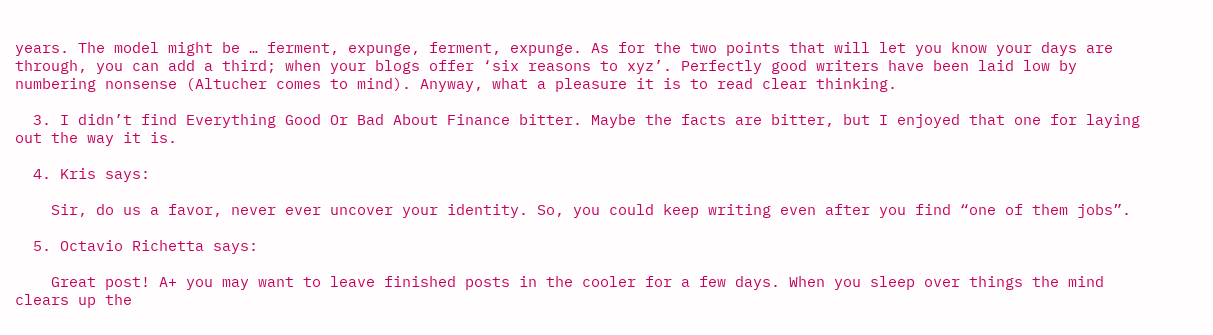years. The model might be … ferment, expunge, ferment, expunge. As for the two points that will let you know your days are through, you can add a third; when your blogs offer ‘six reasons to xyz’. Perfectly good writers have been laid low by numbering nonsense (Altucher comes to mind). Anyway, what a pleasure it is to read clear thinking.

  3. I didn’t find Everything Good Or Bad About Finance bitter. Maybe the facts are bitter, but I enjoyed that one for laying out the way it is.

  4. Kris says:

    Sir, do us a favor, never ever uncover your identity. So, you could keep writing even after you find “one of them jobs”.

  5. Octavio Richetta says:

    Great post! A+ you may want to leave finished posts in the cooler for a few days. When you sleep over things the mind clears up the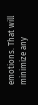emotions. That will minimize any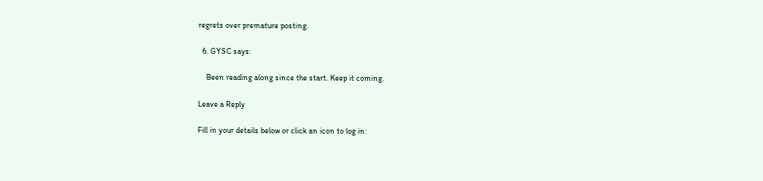regrets over premature posting.

  6. GYSC says:

    Been reading along since the start. Keep it coming.

Leave a Reply

Fill in your details below or click an icon to log in: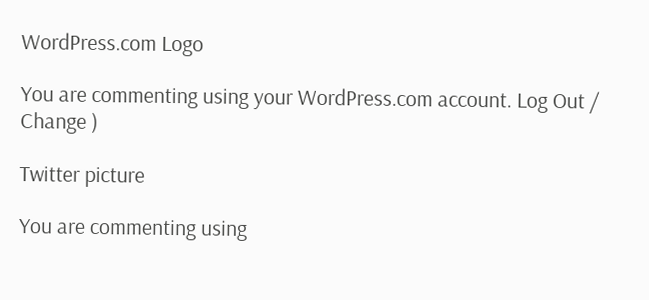WordPress.com Logo

You are commenting using your WordPress.com account. Log Out / Change )

Twitter picture

You are commenting using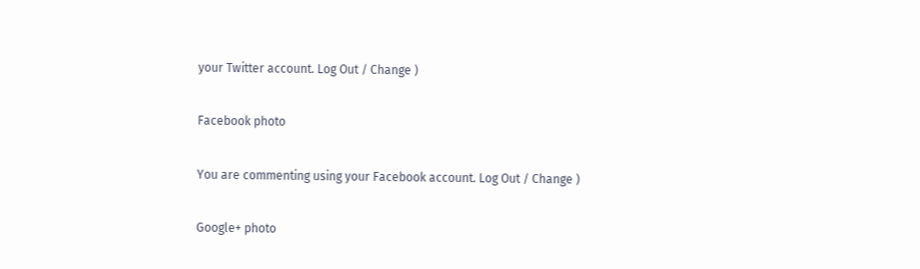your Twitter account. Log Out / Change )

Facebook photo

You are commenting using your Facebook account. Log Out / Change )

Google+ photo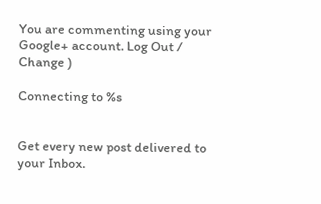You are commenting using your Google+ account. Log Out / Change )

Connecting to %s


Get every new post delivered to your Inbox.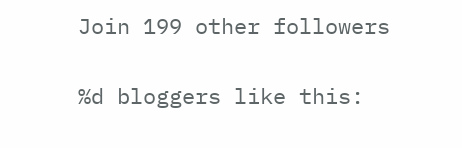Join 199 other followers

%d bloggers like this: